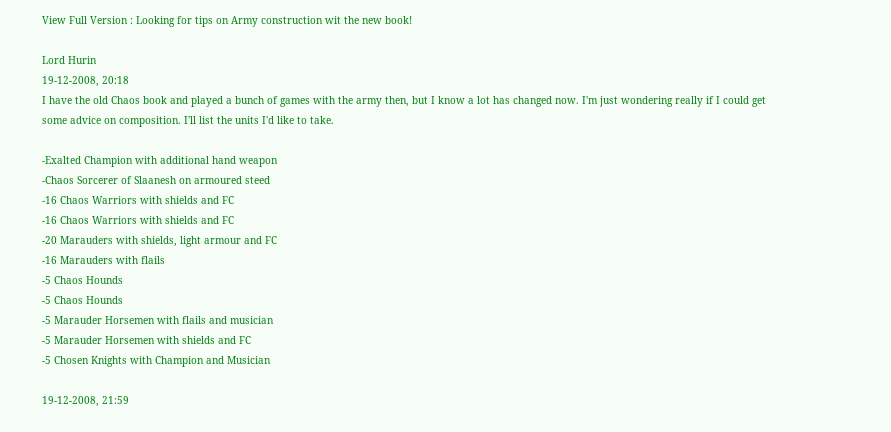View Full Version : Looking for tips on Army construction wit the new book!

Lord Hurin
19-12-2008, 20:18
I have the old Chaos book and played a bunch of games with the army then, but I know a lot has changed now. I'm just wondering really if I could get some advice on composition. I'll list the units I'd like to take.

-Exalted Champion with additional hand weapon
-Chaos Sorcerer of Slaanesh on armoured steed
-16 Chaos Warriors with shields and FC
-16 Chaos Warriors with shields and FC
-20 Marauders with shields, light armour and FC
-16 Marauders with flails
-5 Chaos Hounds
-5 Chaos Hounds
-5 Marauder Horsemen with flails and musician
-5 Marauder Horsemen with shields and FC
-5 Chosen Knights with Champion and Musician

19-12-2008, 21:59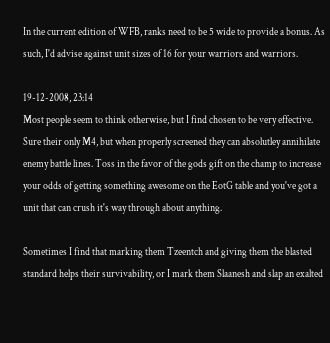In the current edition of WFB, ranks need to be 5 wide to provide a bonus. As such, I'd advise against unit sizes of 16 for your warriors and warriors.

19-12-2008, 23:14
Most people seem to think otherwise, but I find chosen to be very effective. Sure their only M4, but when properly screened they can absolutley annihilate enemy battle lines. Toss in the favor of the gods gift on the champ to increase your odds of getting something awesome on the EotG table and you've got a unit that can crush it's way through about anything.

Sometimes I find that marking them Tzeentch and giving them the blasted standard helps their survivability, or I mark them Slaanesh and slap an exalted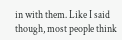in with them. Like I said though, most people think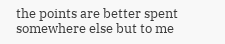the points are better spent somewhere else but to me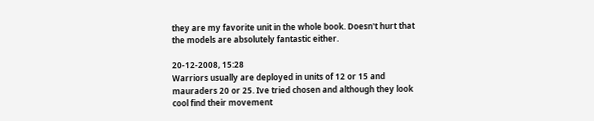they are my favorite unit in the whole book. Doesn't hurt that the models are absolutely fantastic either.

20-12-2008, 15:28
Warriors usually are deployed in units of 12 or 15 and mauraders 20 or 25. Ive tried chosen and although they look cool find their movement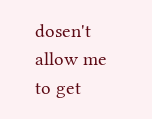dosen't allow me to get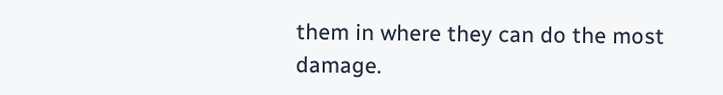them in where they can do the most damage.